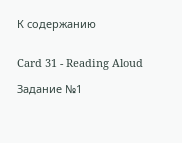К содержанию


Card 31 - Reading Aloud

Задание №1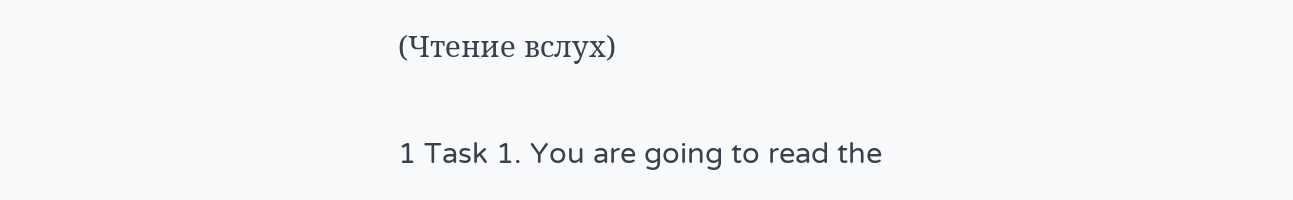(Чтение вслух)

1 Task 1. You are going to read the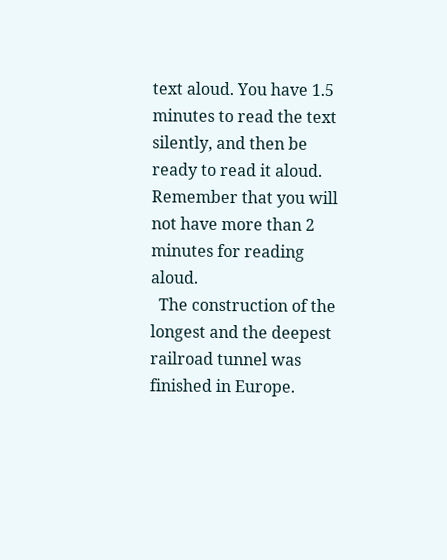text aloud. You have 1.5 minutes to read the text silently, and then be ready to read it aloud. Remember that you will not have more than 2 minutes for reading aloud.
  The construction of the longest and the deepest railroad tunnel was finished in Europe.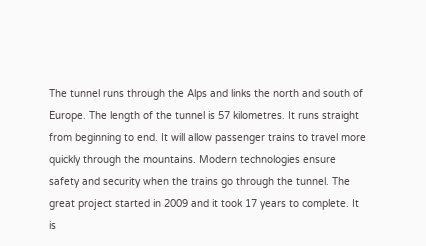The tunnel runs through the Alps and links the north and south of Europe. The length of the tunnel is 57 kilometres. It runs straight from beginning to end. It will allow passenger trains to travel more quickly through the mountains. Modern technologies ensure safety and security when the trains go through the tunnel. The great project started in 2009 and it took 17 years to complete. It is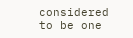considered to be one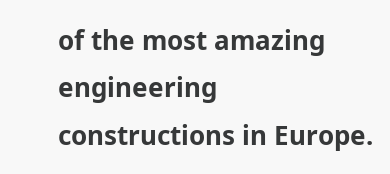of the most amazing engineering constructions in Europe.